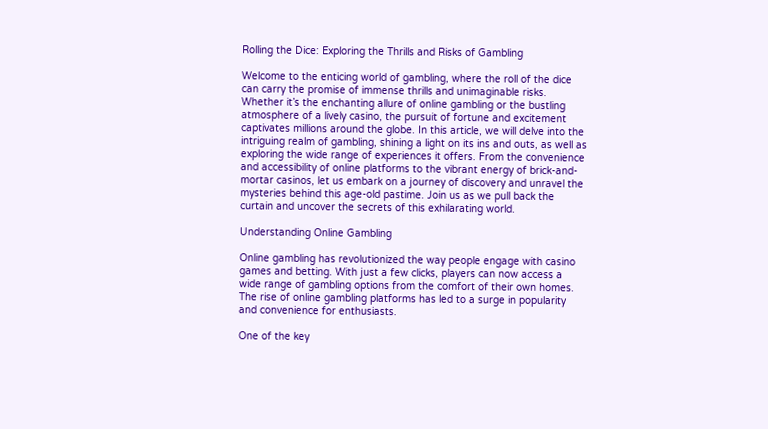Rolling the Dice: Exploring the Thrills and Risks of Gambling

Welcome to the enticing world of gambling, where the roll of the dice can carry the promise of immense thrills and unimaginable risks. Whether it’s the enchanting allure of online gambling or the bustling atmosphere of a lively casino, the pursuit of fortune and excitement captivates millions around the globe. In this article, we will delve into the intriguing realm of gambling, shining a light on its ins and outs, as well as exploring the wide range of experiences it offers. From the convenience and accessibility of online platforms to the vibrant energy of brick-and-mortar casinos, let us embark on a journey of discovery and unravel the mysteries behind this age-old pastime. Join us as we pull back the curtain and uncover the secrets of this exhilarating world.

Understanding Online Gambling

Online gambling has revolutionized the way people engage with casino games and betting. With just a few clicks, players can now access a wide range of gambling options from the comfort of their own homes. The rise of online gambling platforms has led to a surge in popularity and convenience for enthusiasts.

One of the key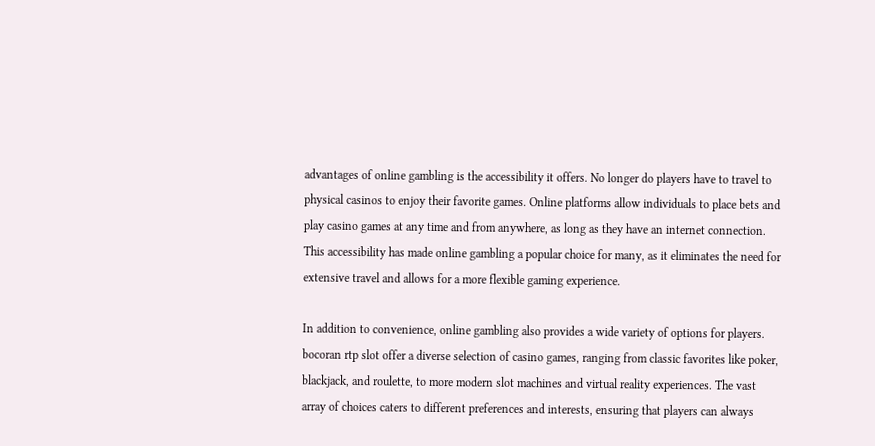advantages of online gambling is the accessibility it offers. No longer do players have to travel to physical casinos to enjoy their favorite games. Online platforms allow individuals to place bets and play casino games at any time and from anywhere, as long as they have an internet connection. This accessibility has made online gambling a popular choice for many, as it eliminates the need for extensive travel and allows for a more flexible gaming experience.

In addition to convenience, online gambling also provides a wide variety of options for players. bocoran rtp slot offer a diverse selection of casino games, ranging from classic favorites like poker, blackjack, and roulette, to more modern slot machines and virtual reality experiences. The vast array of choices caters to different preferences and interests, ensuring that players can always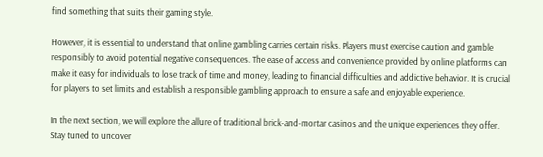find something that suits their gaming style.

However, it is essential to understand that online gambling carries certain risks. Players must exercise caution and gamble responsibly to avoid potential negative consequences. The ease of access and convenience provided by online platforms can make it easy for individuals to lose track of time and money, leading to financial difficulties and addictive behavior. It is crucial for players to set limits and establish a responsible gambling approach to ensure a safe and enjoyable experience.

In the next section, we will explore the allure of traditional brick-and-mortar casinos and the unique experiences they offer. Stay tuned to uncover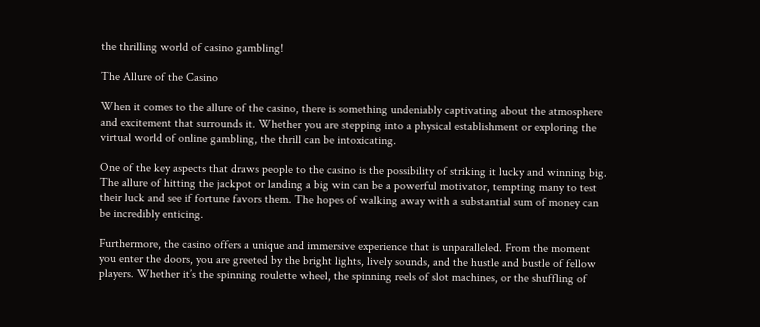the thrilling world of casino gambling!

The Allure of the Casino

When it comes to the allure of the casino, there is something undeniably captivating about the atmosphere and excitement that surrounds it. Whether you are stepping into a physical establishment or exploring the virtual world of online gambling, the thrill can be intoxicating.

One of the key aspects that draws people to the casino is the possibility of striking it lucky and winning big. The allure of hitting the jackpot or landing a big win can be a powerful motivator, tempting many to test their luck and see if fortune favors them. The hopes of walking away with a substantial sum of money can be incredibly enticing.

Furthermore, the casino offers a unique and immersive experience that is unparalleled. From the moment you enter the doors, you are greeted by the bright lights, lively sounds, and the hustle and bustle of fellow players. Whether it’s the spinning roulette wheel, the spinning reels of slot machines, or the shuffling of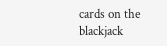cards on the blackjack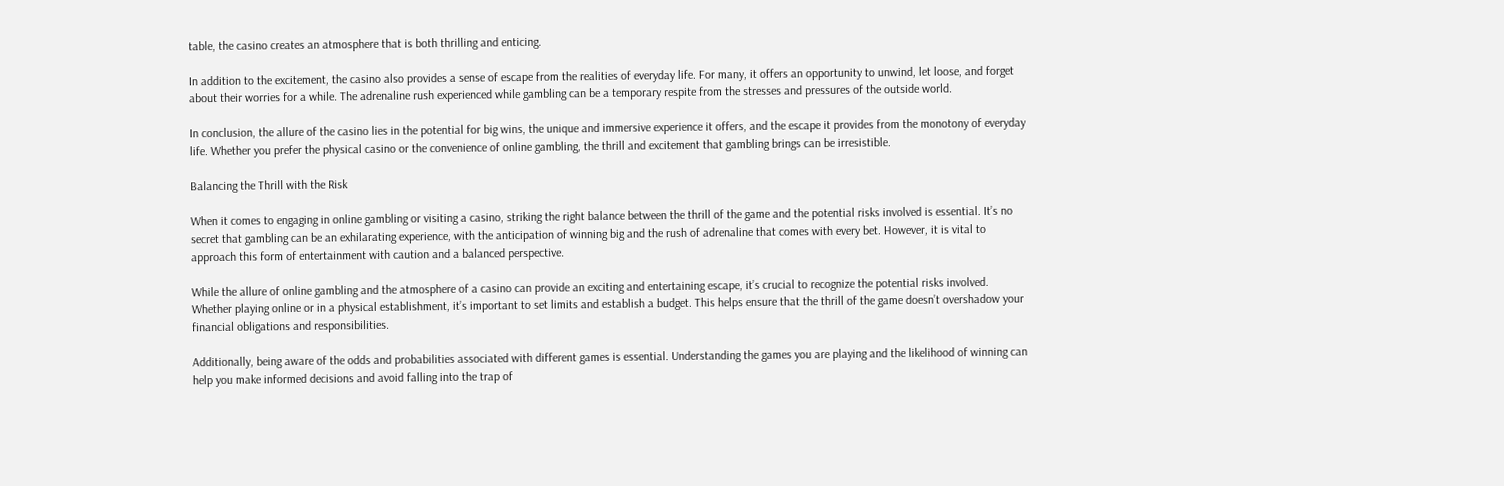table, the casino creates an atmosphere that is both thrilling and enticing.

In addition to the excitement, the casino also provides a sense of escape from the realities of everyday life. For many, it offers an opportunity to unwind, let loose, and forget about their worries for a while. The adrenaline rush experienced while gambling can be a temporary respite from the stresses and pressures of the outside world.

In conclusion, the allure of the casino lies in the potential for big wins, the unique and immersive experience it offers, and the escape it provides from the monotony of everyday life. Whether you prefer the physical casino or the convenience of online gambling, the thrill and excitement that gambling brings can be irresistible.

Balancing the Thrill with the Risk

When it comes to engaging in online gambling or visiting a casino, striking the right balance between the thrill of the game and the potential risks involved is essential. It’s no secret that gambling can be an exhilarating experience, with the anticipation of winning big and the rush of adrenaline that comes with every bet. However, it is vital to approach this form of entertainment with caution and a balanced perspective.

While the allure of online gambling and the atmosphere of a casino can provide an exciting and entertaining escape, it’s crucial to recognize the potential risks involved. Whether playing online or in a physical establishment, it’s important to set limits and establish a budget. This helps ensure that the thrill of the game doesn’t overshadow your financial obligations and responsibilities.

Additionally, being aware of the odds and probabilities associated with different games is essential. Understanding the games you are playing and the likelihood of winning can help you make informed decisions and avoid falling into the trap of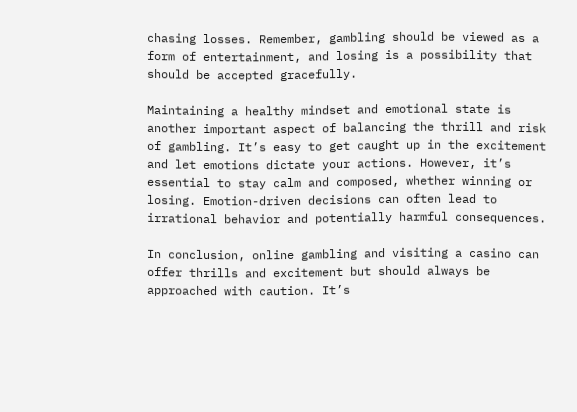chasing losses. Remember, gambling should be viewed as a form of entertainment, and losing is a possibility that should be accepted gracefully.

Maintaining a healthy mindset and emotional state is another important aspect of balancing the thrill and risk of gambling. It’s easy to get caught up in the excitement and let emotions dictate your actions. However, it’s essential to stay calm and composed, whether winning or losing. Emotion-driven decisions can often lead to irrational behavior and potentially harmful consequences.

In conclusion, online gambling and visiting a casino can offer thrills and excitement but should always be approached with caution. It’s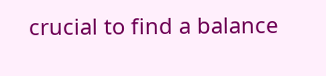crucial to find a balance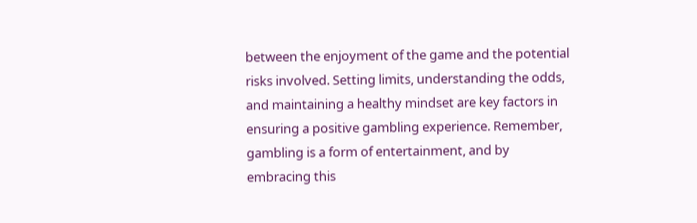between the enjoyment of the game and the potential risks involved. Setting limits, understanding the odds, and maintaining a healthy mindset are key factors in ensuring a positive gambling experience. Remember, gambling is a form of entertainment, and by embracing this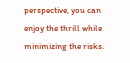perspective, you can enjoy the thrill while minimizing the risks.